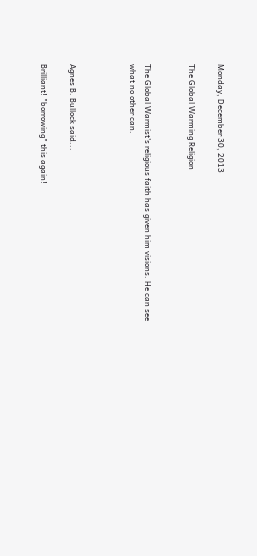Monday, December 30, 2013

The Global Warming Religion


The Global Warmist's religious faith has given him visions. He can see what no other can.



Agnes B. Bullock said...

Brilliant! "borrowing" this again!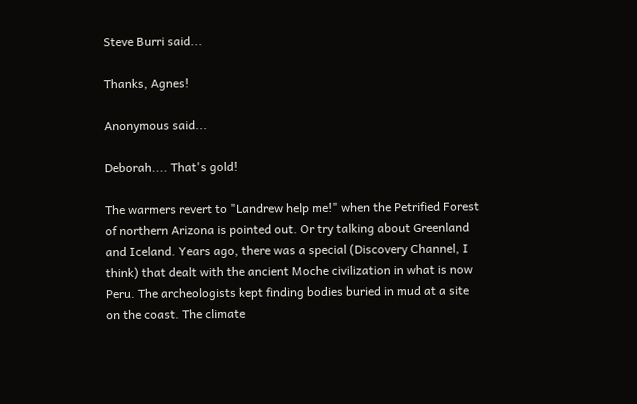Steve Burri said...

Thanks, Agnes!

Anonymous said...

Deborah.... That's gold!

The warmers revert to "Landrew help me!" when the Petrified Forest of northern Arizona is pointed out. Or try talking about Greenland and Iceland. Years ago, there was a special (Discovery Channel, I think) that dealt with the ancient Moche civilization in what is now Peru. The archeologists kept finding bodies buried in mud at a site on the coast. The climate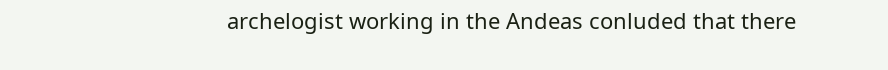archelogist working in the Andeas conluded that there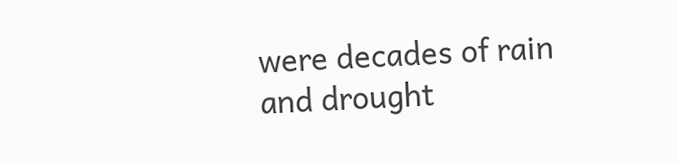were decades of rain and drought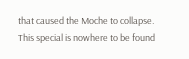that caused the Moche to collapse. This special is nowhere to be found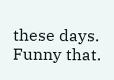these days. Funny that.